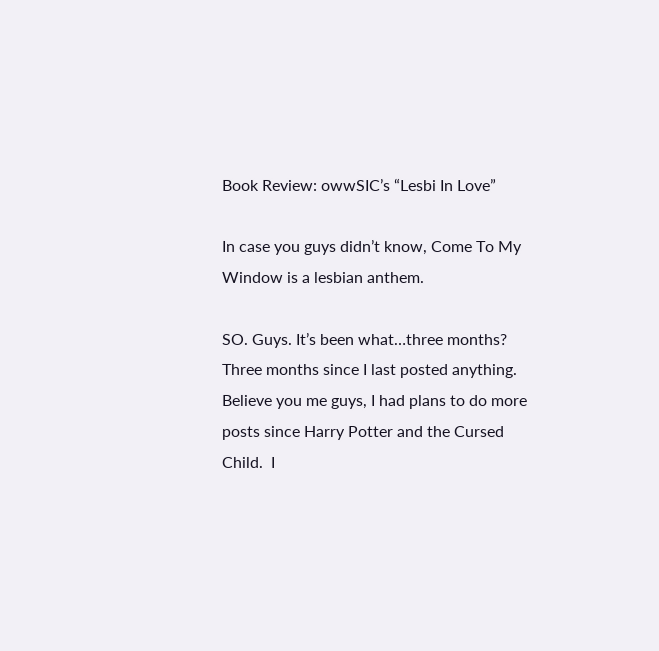Book Review: owwSIC’s “Lesbi In Love”

In case you guys didn’t know, Come To My Window is a lesbian anthem.

SO. Guys. It’s been what…three months? Three months since I last posted anything. Believe you me guys, I had plans to do more posts since Harry Potter and the Cursed Child.  I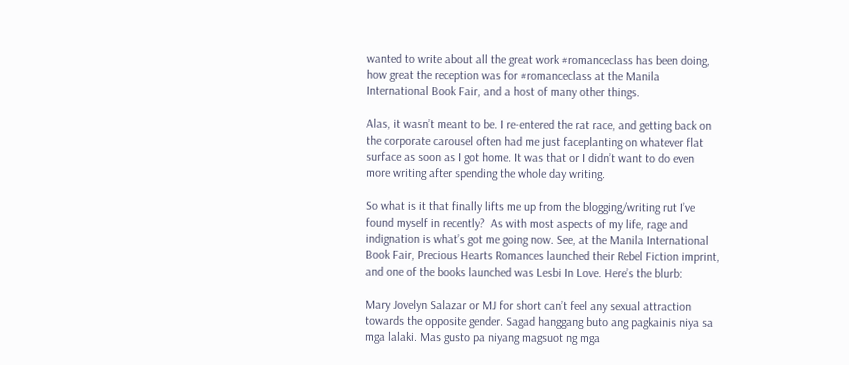wanted to write about all the great work #romanceclass has been doing, how great the reception was for #romanceclass at the Manila International Book Fair, and a host of many other things.

Alas, it wasn’t meant to be. I re-entered the rat race, and getting back on the corporate carousel often had me just faceplanting on whatever flat surface as soon as I got home. It was that or I didn’t want to do even more writing after spending the whole day writing.

So what is it that finally lifts me up from the blogging/writing rut I’ve found myself in recently?  As with most aspects of my life, rage and indignation is what’s got me going now. See, at the Manila International Book Fair, Precious Hearts Romances launched their Rebel Fiction imprint, and one of the books launched was Lesbi In Love. Here’s the blurb:

Mary Jovelyn Salazar or MJ for short can’t feel any sexual attraction towards the opposite gender. Sagad hanggang buto ang pagkainis niya sa mga lalaki. Mas gusto pa niyang magsuot ng mga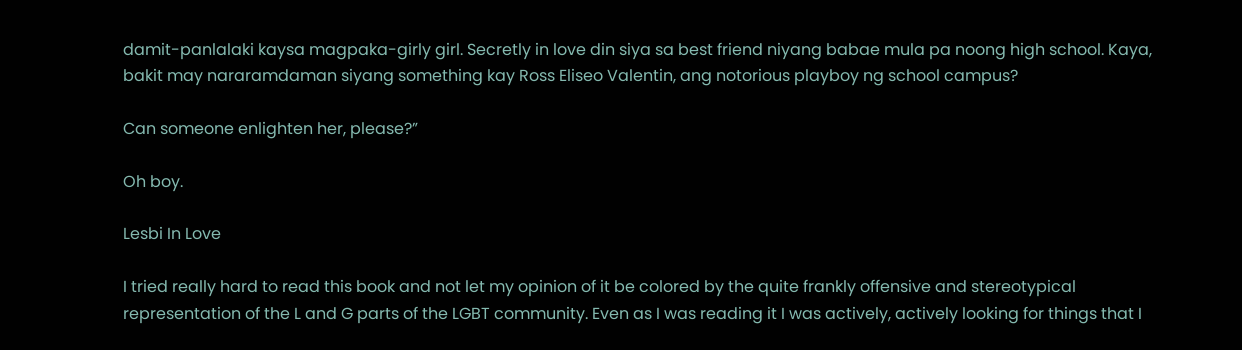damit-panlalaki kaysa magpaka-girly girl. Secretly in love din siya sa best friend niyang babae mula pa noong high school. Kaya, bakit may nararamdaman siyang something kay Ross Eliseo Valentin, ang notorious playboy ng school campus?

Can someone enlighten her, please?”

Oh boy.

Lesbi In Love

I tried really hard to read this book and not let my opinion of it be colored by the quite frankly offensive and stereotypical representation of the L and G parts of the LGBT community. Even as I was reading it I was actively, actively looking for things that I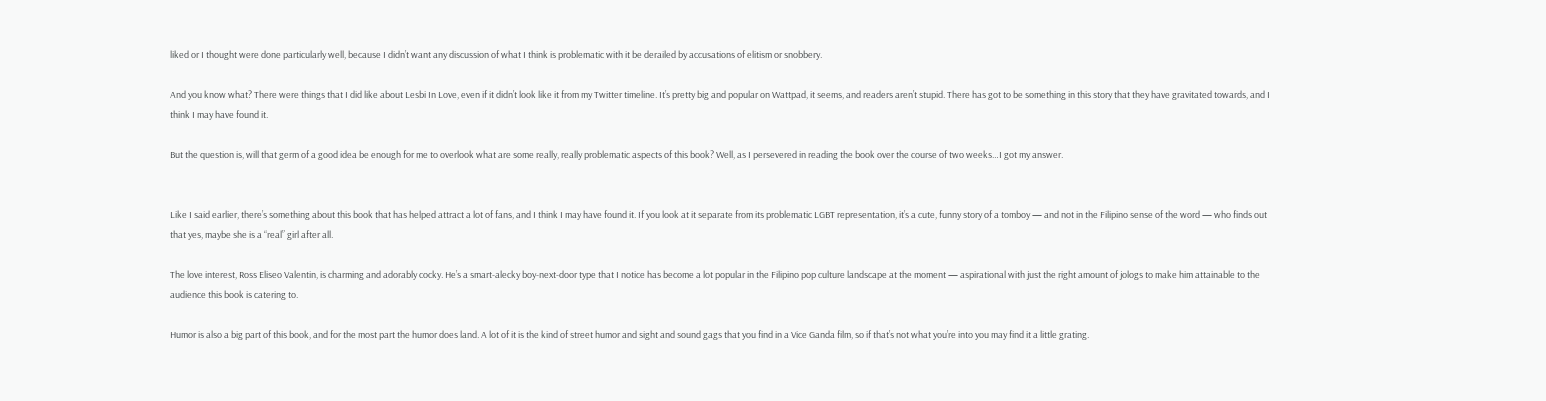liked or I thought were done particularly well, because I didn’t want any discussion of what I think is problematic with it be derailed by accusations of elitism or snobbery.

And you know what? There were things that I did like about Lesbi In Love, even if it didn’t look like it from my Twitter timeline. It’s pretty big and popular on Wattpad, it seems, and readers aren’t stupid. There has got to be something in this story that they have gravitated towards, and I think I may have found it.

But the question is, will that germ of a good idea be enough for me to overlook what are some really, really problematic aspects of this book? Well, as I persevered in reading the book over the course of two weeks…I got my answer.


Like I said earlier, there’s something about this book that has helped attract a lot of fans, and I think I may have found it. If you look at it separate from its problematic LGBT representation, it’s a cute, funny story of a tomboy — and not in the Filipino sense of the word — who finds out that yes, maybe she is a “real” girl after all.

The love interest, Ross Eliseo Valentin, is charming and adorably cocky. He’s a smart-alecky boy-next-door type that I notice has become a lot popular in the Filipino pop culture landscape at the moment — aspirational with just the right amount of jologs to make him attainable to the audience this book is catering to.

Humor is also a big part of this book, and for the most part the humor does land. A lot of it is the kind of street humor and sight and sound gags that you find in a Vice Ganda film, so if that’s not what you’re into you may find it a little grating.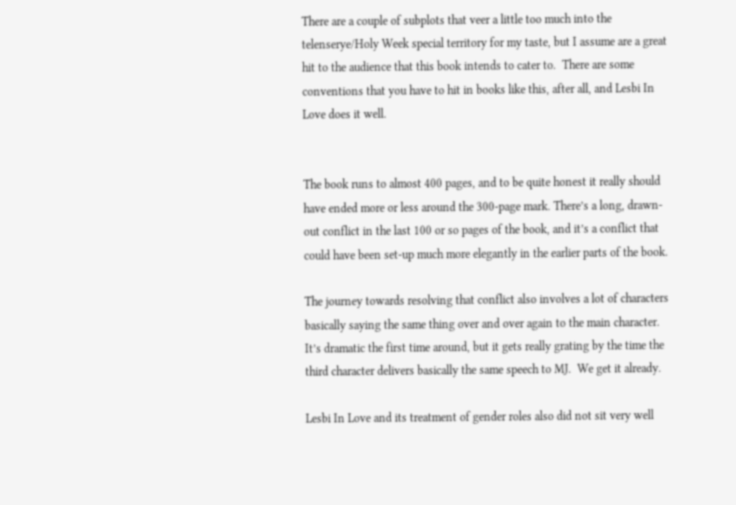There are a couple of subplots that veer a little too much into the telenserye/Holy Week special territory for my taste, but I assume are a great hit to the audience that this book intends to cater to.  There are some conventions that you have to hit in books like this, after all, and Lesbi In Love does it well.


The book runs to almost 400 pages, and to be quite honest it really should have ended more or less around the 300-page mark. There’s a long, drawn-out conflict in the last 100 or so pages of the book, and it’s a conflict that could have been set-up much more elegantly in the earlier parts of the book.

The journey towards resolving that conflict also involves a lot of characters basically saying the same thing over and over again to the main character. It’s dramatic the first time around, but it gets really grating by the time the third character delivers basically the same speech to MJ.  We get it already.

Lesbi In Love and its treatment of gender roles also did not sit very well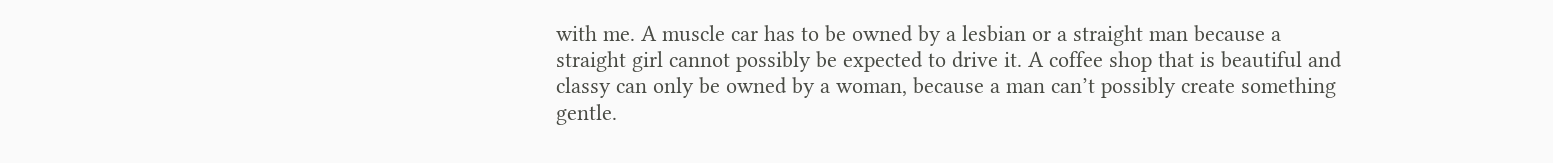with me. A muscle car has to be owned by a lesbian or a straight man because a straight girl cannot possibly be expected to drive it. A coffee shop that is beautiful and classy can only be owned by a woman, because a man can’t possibly create something gentle.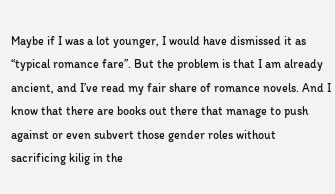Maybe if I was a lot younger, I would have dismissed it as “typical romance fare”. But the problem is that I am already ancient, and I’ve read my fair share of romance novels. And I know that there are books out there that manage to push against or even subvert those gender roles without sacrificing kilig in the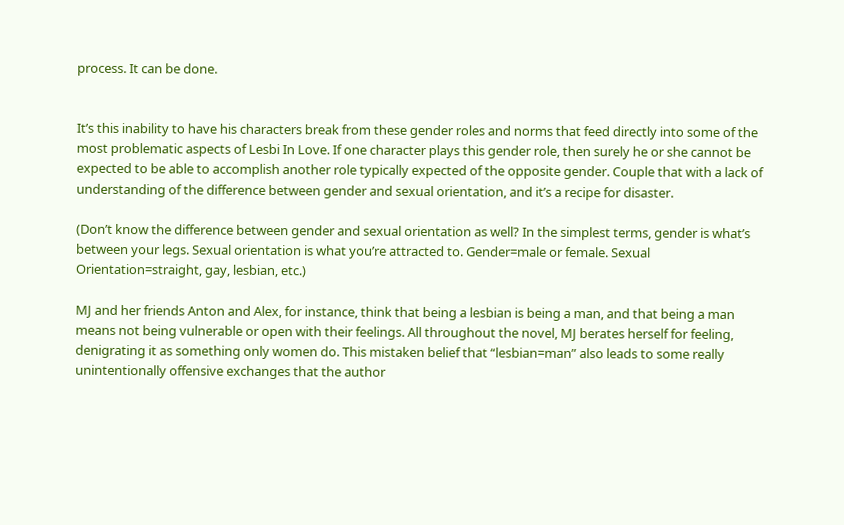process. It can be done.


It’s this inability to have his characters break from these gender roles and norms that feed directly into some of the most problematic aspects of Lesbi In Love. If one character plays this gender role, then surely he or she cannot be expected to be able to accomplish another role typically expected of the opposite gender. Couple that with a lack of understanding of the difference between gender and sexual orientation, and it’s a recipe for disaster.

(Don’t know the difference between gender and sexual orientation as well? In the simplest terms, gender is what’s between your legs. Sexual orientation is what you’re attracted to. Gender=male or female. Sexual Orientation=straight, gay, lesbian, etc.)

MJ and her friends Anton and Alex, for instance, think that being a lesbian is being a man, and that being a man means not being vulnerable or open with their feelings. All throughout the novel, MJ berates herself for feeling, denigrating it as something only women do. This mistaken belief that “lesbian=man” also leads to some really unintentionally offensive exchanges that the author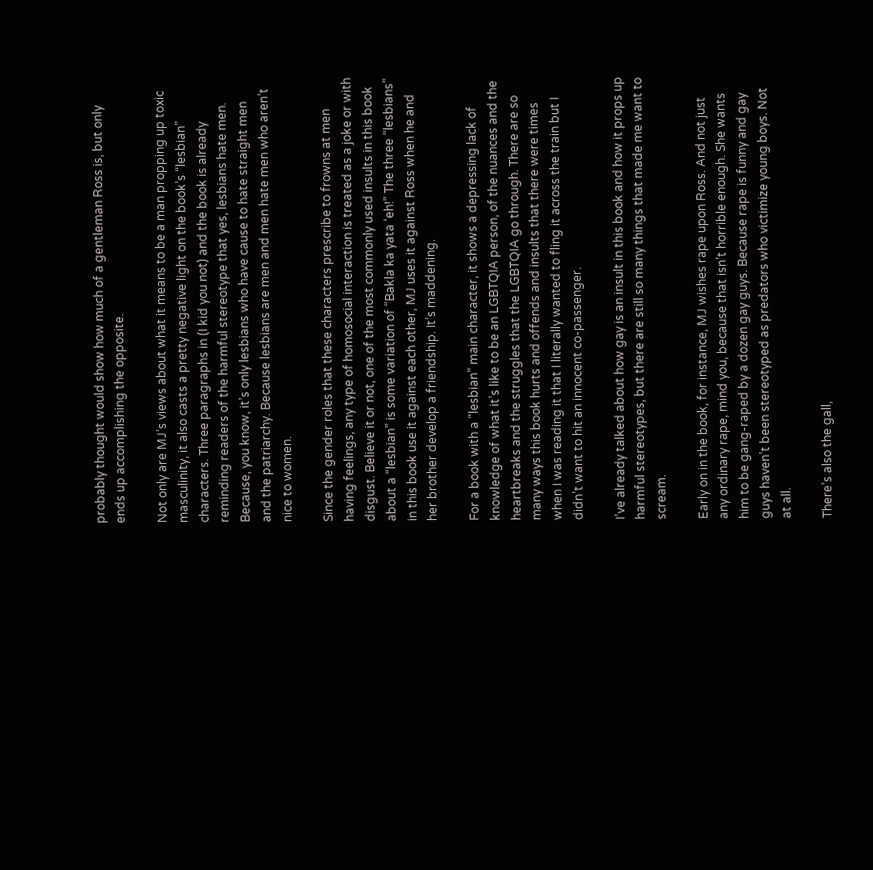probably thought would show how much of a gentleman Ross is, but only ends up accomplishing the opposite.

Not only are MJ’s views about what it means to be a man propping up toxic masculinity, it also casts a pretty negative light on the book’s “lesbian” characters. Three paragraphs in (I kid you not) and the book is already reminding readers of the harmful stereotype that yes, lesbians hate men. Because, you know, it’s only lesbians who have cause to hate straight men and the patriarchy. Because lesbians are men and men hate men who aren’t nice to women.

Since the gender roles that these characters prescribe to frowns at men having feelings, any type of homosocial interaction is treated as a joke or with disgust. Believe it or not, one of the most commonly used insults in this book about a “lesbian” is some variation of “Bakla ka yata ‘eh!” The three “lesbians” in this book use it against each other, MJ uses it against Ross when he and her brother develop a friendship. It’s maddening.

For a book with a “lesbian” main character, it shows a depressing lack of knowledge of what it’s like to be an LGBTQIA person, of the nuances and the heartbreaks and the struggles that the LGBTQIA go through. There are so many ways this book hurts and offends and insults that there were times when I was reading it that I literally wanted to fling it across the train but I didn’t want to hit an innocent co-passenger.

I’ve already talked about how gay is an insult in this book and how it props up harmful stereotypes, but there are still so many things that made me want to scream.

Early on in the book, for instance, MJ wishes rape upon Ross. And not just any ordinary rape, mind you, because that isn’t horrible enough. She wants him to be gang-raped by a dozen gay guys. Because rape is funny and gay guys haven’t been stereotyped as predators who victimize young boys. Not at all.

There’s also the gall,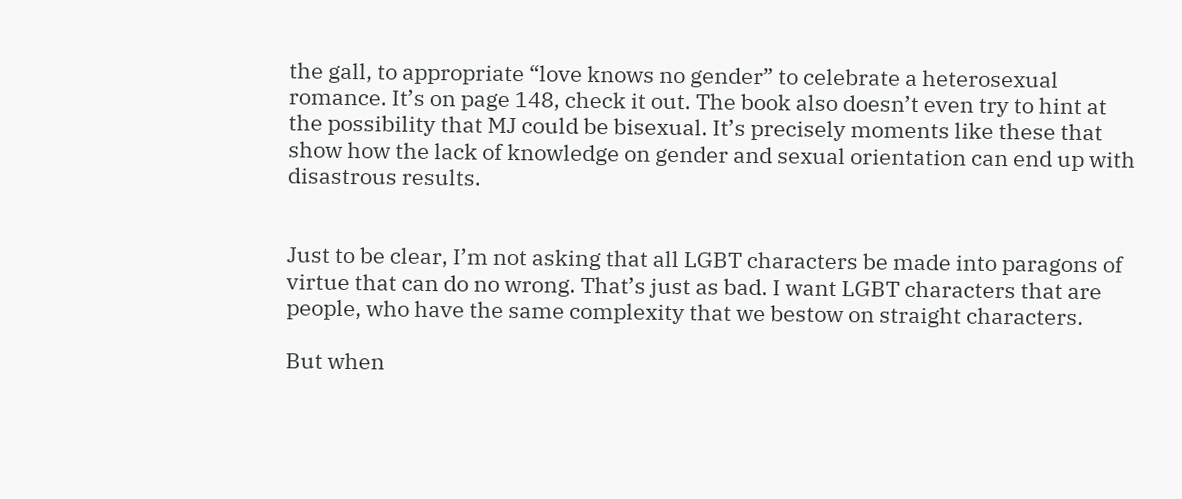the gall, to appropriate “love knows no gender” to celebrate a heterosexual romance. It’s on page 148, check it out. The book also doesn’t even try to hint at the possibility that MJ could be bisexual. It’s precisely moments like these that show how the lack of knowledge on gender and sexual orientation can end up with disastrous results.


Just to be clear, I’m not asking that all LGBT characters be made into paragons of virtue that can do no wrong. That’s just as bad. I want LGBT characters that are people, who have the same complexity that we bestow on straight characters.

But when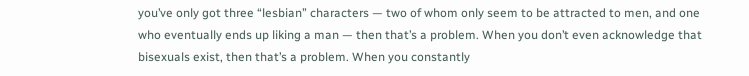you’ve only got three “lesbian” characters — two of whom only seem to be attracted to men, and one who eventually ends up liking a man — then that’s a problem. When you don’t even acknowledge that bisexuals exist, then that’s a problem. When you constantly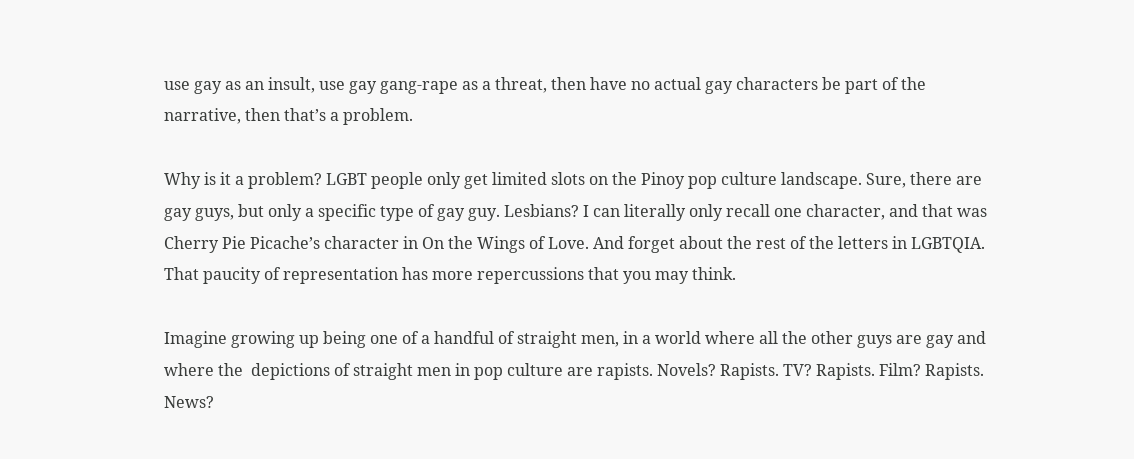use gay as an insult, use gay gang-rape as a threat, then have no actual gay characters be part of the narrative, then that’s a problem.

Why is it a problem? LGBT people only get limited slots on the Pinoy pop culture landscape. Sure, there are gay guys, but only a specific type of gay guy. Lesbians? I can literally only recall one character, and that was Cherry Pie Picache’s character in On the Wings of Love. And forget about the rest of the letters in LGBTQIA. That paucity of representation has more repercussions that you may think.

Imagine growing up being one of a handful of straight men, in a world where all the other guys are gay and where the  depictions of straight men in pop culture are rapists. Novels? Rapists. TV? Rapists. Film? Rapists. News?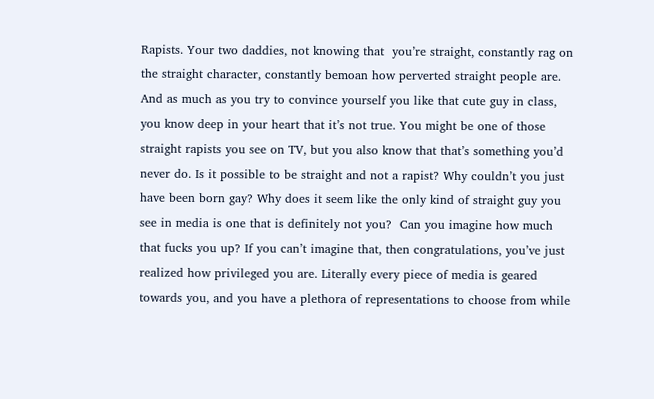Rapists. Your two daddies, not knowing that  you’re straight, constantly rag on the straight character, constantly bemoan how perverted straight people are. And as much as you try to convince yourself you like that cute guy in class, you know deep in your heart that it’s not true. You might be one of those straight rapists you see on TV, but you also know that that’s something you’d never do. Is it possible to be straight and not a rapist? Why couldn’t you just have been born gay? Why does it seem like the only kind of straight guy you see in media is one that is definitely not you?  Can you imagine how much that fucks you up? If you can’t imagine that, then congratulations, you’ve just realized how privileged you are. Literally every piece of media is geared towards you, and you have a plethora of representations to choose from while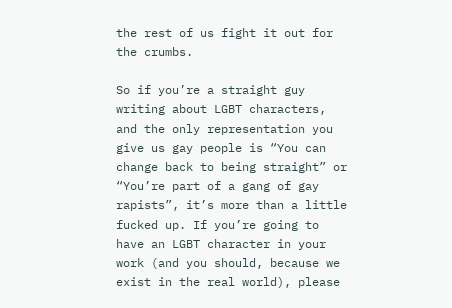the rest of us fight it out for the crumbs.

So if you’re a straight guy writing about LGBT characters, and the only representation you give us gay people is “You can change back to being straight” or “You’re part of a gang of gay rapists”, it’s more than a little fucked up. If you’re going to have an LGBT character in your work (and you should, because we exist in the real world), please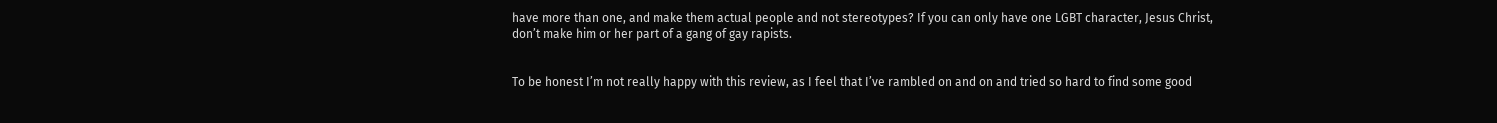have more than one, and make them actual people and not stereotypes? If you can only have one LGBT character, Jesus Christ, don’t make him or her part of a gang of gay rapists.


To be honest I’m not really happy with this review, as I feel that I’ve rambled on and on and tried so hard to find some good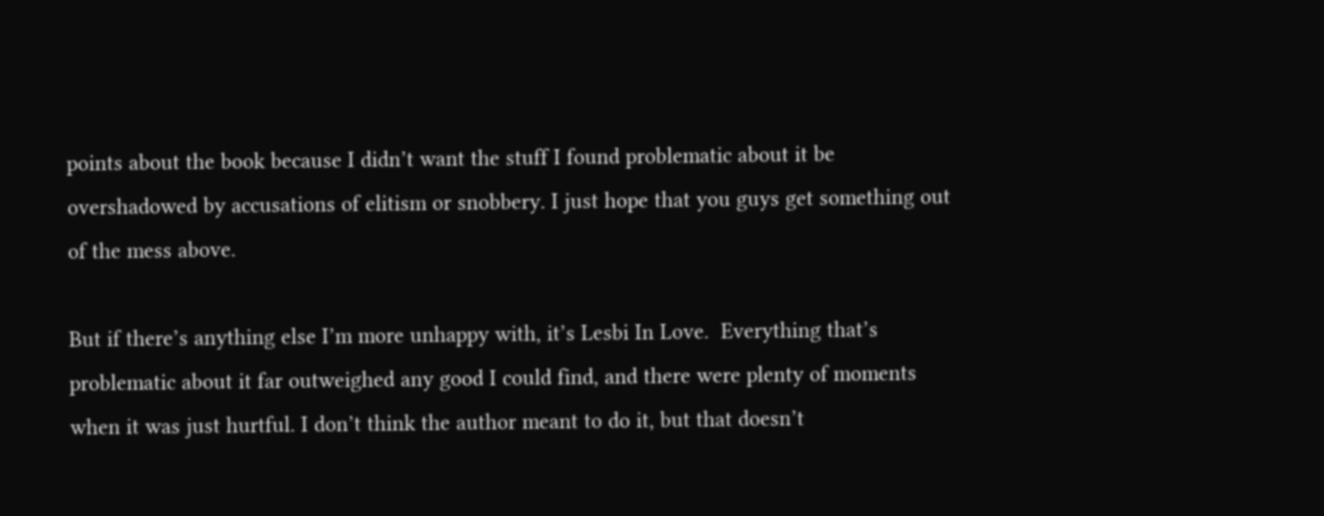points about the book because I didn’t want the stuff I found problematic about it be overshadowed by accusations of elitism or snobbery. I just hope that you guys get something out of the mess above.

But if there’s anything else I’m more unhappy with, it’s Lesbi In Love.  Everything that’s problematic about it far outweighed any good I could find, and there were plenty of moments when it was just hurtful. I don’t think the author meant to do it, but that doesn’t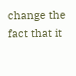change the fact that it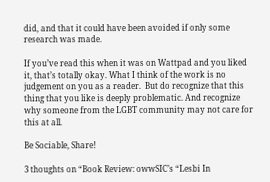did, and that it could have been avoided if only some research was made.

If you’ve read this when it was on Wattpad and you liked it, that’s totally okay. What I think of the work is no judgement on you as a reader.  But do recognize that this thing that you like is deeply problematic. And recognize why someone from the LGBT community may not care for this at all.

Be Sociable, Share!

3 thoughts on “Book Review: owwSIC’s “Lesbi In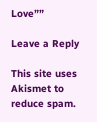Love””

Leave a Reply

This site uses Akismet to reduce spam.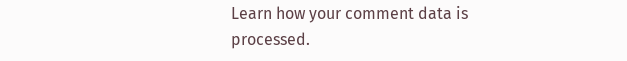Learn how your comment data is processed.